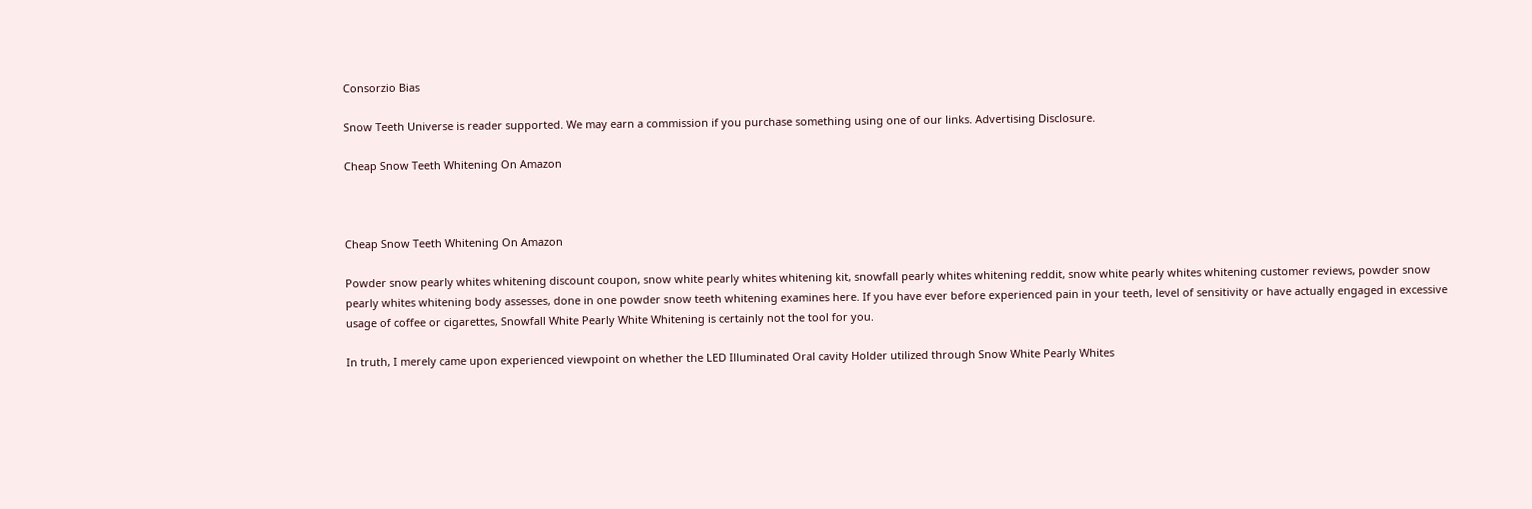Consorzio Bias

Snow Teeth Universe is reader supported. We may earn a commission if you purchase something using one of our links. Advertising Disclosure.

Cheap Snow Teeth Whitening On Amazon



Cheap Snow Teeth Whitening On Amazon

Powder snow pearly whites whitening discount coupon, snow white pearly whites whitening kit, snowfall pearly whites whitening reddit, snow white pearly whites whitening customer reviews, powder snow pearly whites whitening body assesses, done in one powder snow teeth whitening examines here. If you have ever before experienced pain in your teeth, level of sensitivity or have actually engaged in excessive usage of coffee or cigarettes, Snowfall White Pearly White Whitening is certainly not the tool for you.

In truth, I merely came upon experienced viewpoint on whether the LED Illuminated Oral cavity Holder utilized through Snow White Pearly Whites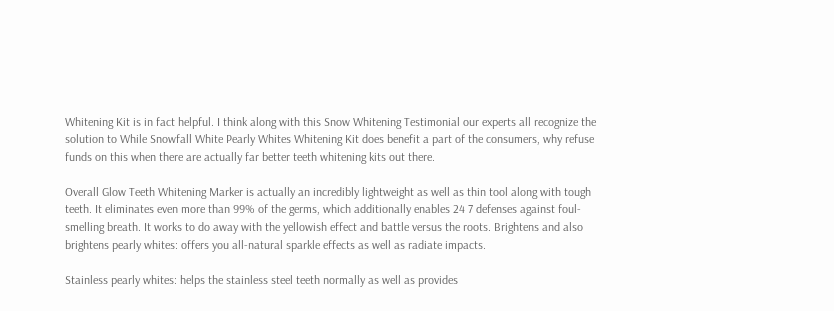Whitening Kit is in fact helpful. I think along with this Snow Whitening Testimonial our experts all recognize the solution to While Snowfall White Pearly Whites Whitening Kit does benefit a part of the consumers, why refuse funds on this when there are actually far better teeth whitening kits out there.

Overall Glow Teeth Whitening Marker is actually an incredibly lightweight as well as thin tool along with tough teeth. It eliminates even more than 99% of the germs, which additionally enables 24 7 defenses against foul-smelling breath. It works to do away with the yellowish effect and battle versus the roots. Brightens and also brightens pearly whites: offers you all-natural sparkle effects as well as radiate impacts.

Stainless pearly whites: helps the stainless steel teeth normally as well as provides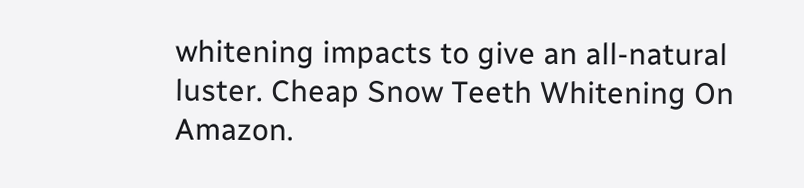whitening impacts to give an all-natural luster. Cheap Snow Teeth Whitening On Amazon.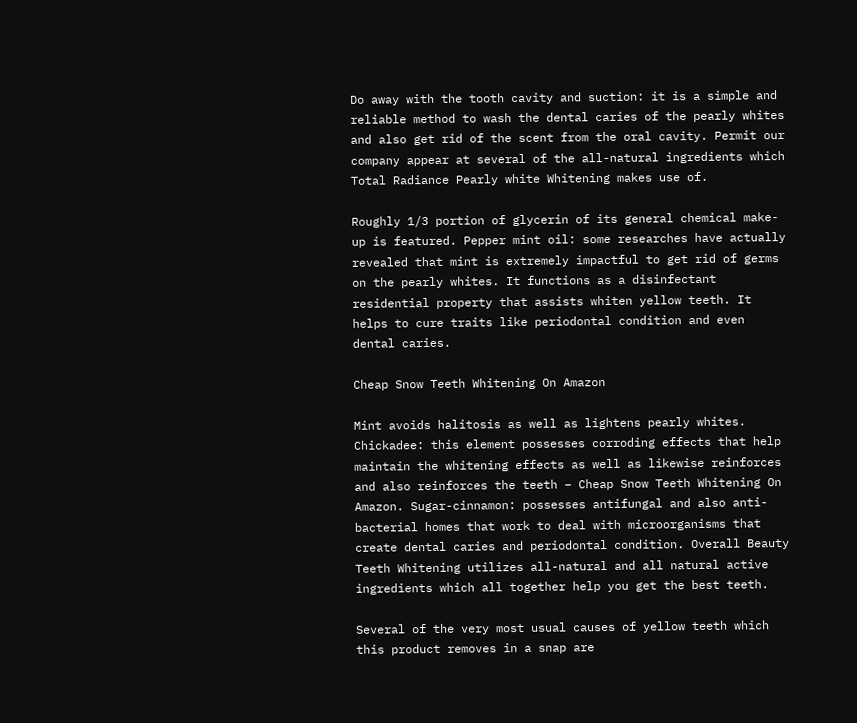Do away with the tooth cavity and suction: it is a simple and reliable method to wash the dental caries of the pearly whites and also get rid of the scent from the oral cavity. Permit our company appear at several of the all-natural ingredients which Total Radiance Pearly white Whitening makes use of.

Roughly 1/3 portion of glycerin of its general chemical make-up is featured. Pepper mint oil: some researches have actually revealed that mint is extremely impactful to get rid of germs on the pearly whites. It functions as a disinfectant residential property that assists whiten yellow teeth. It helps to cure traits like periodontal condition and even dental caries.

Cheap Snow Teeth Whitening On Amazon

Mint avoids halitosis as well as lightens pearly whites. Chickadee: this element possesses corroding effects that help maintain the whitening effects as well as likewise reinforces and also reinforces the teeth – Cheap Snow Teeth Whitening On Amazon. Sugar-cinnamon: possesses antifungal and also anti-bacterial homes that work to deal with microorganisms that create dental caries and periodontal condition. Overall Beauty Teeth Whitening utilizes all-natural and all natural active ingredients which all together help you get the best teeth.

Several of the very most usual causes of yellow teeth which this product removes in a snap are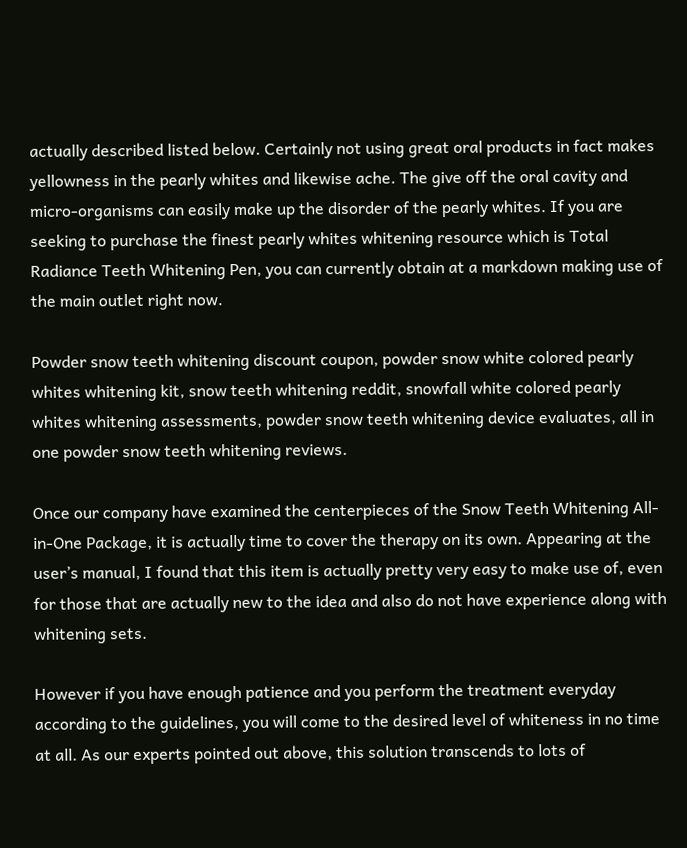actually described listed below. Certainly not using great oral products in fact makes yellowness in the pearly whites and likewise ache. The give off the oral cavity and micro-organisms can easily make up the disorder of the pearly whites. If you are seeking to purchase the finest pearly whites whitening resource which is Total Radiance Teeth Whitening Pen, you can currently obtain at a markdown making use of the main outlet right now.

Powder snow teeth whitening discount coupon, powder snow white colored pearly whites whitening kit, snow teeth whitening reddit, snowfall white colored pearly whites whitening assessments, powder snow teeth whitening device evaluates, all in one powder snow teeth whitening reviews.

Once our company have examined the centerpieces of the Snow Teeth Whitening All-in-One Package, it is actually time to cover the therapy on its own. Appearing at the user’s manual, I found that this item is actually pretty very easy to make use of, even for those that are actually new to the idea and also do not have experience along with whitening sets.

However if you have enough patience and you perform the treatment everyday according to the guidelines, you will come to the desired level of whiteness in no time at all. As our experts pointed out above, this solution transcends to lots of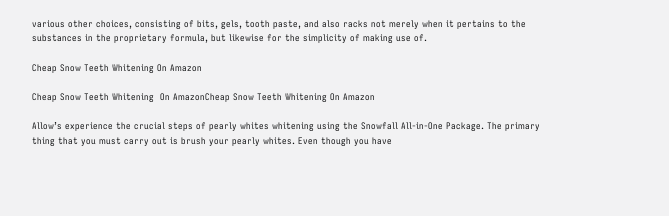various other choices, consisting of bits, gels, tooth paste, and also racks not merely when it pertains to the substances in the proprietary formula, but likewise for the simplicity of making use of.

Cheap Snow Teeth Whitening On Amazon

Cheap Snow Teeth Whitening  On AmazonCheap Snow Teeth Whitening On Amazon

Allow’s experience the crucial steps of pearly whites whitening using the Snowfall All-in-One Package. The primary thing that you must carry out is brush your pearly whites. Even though you have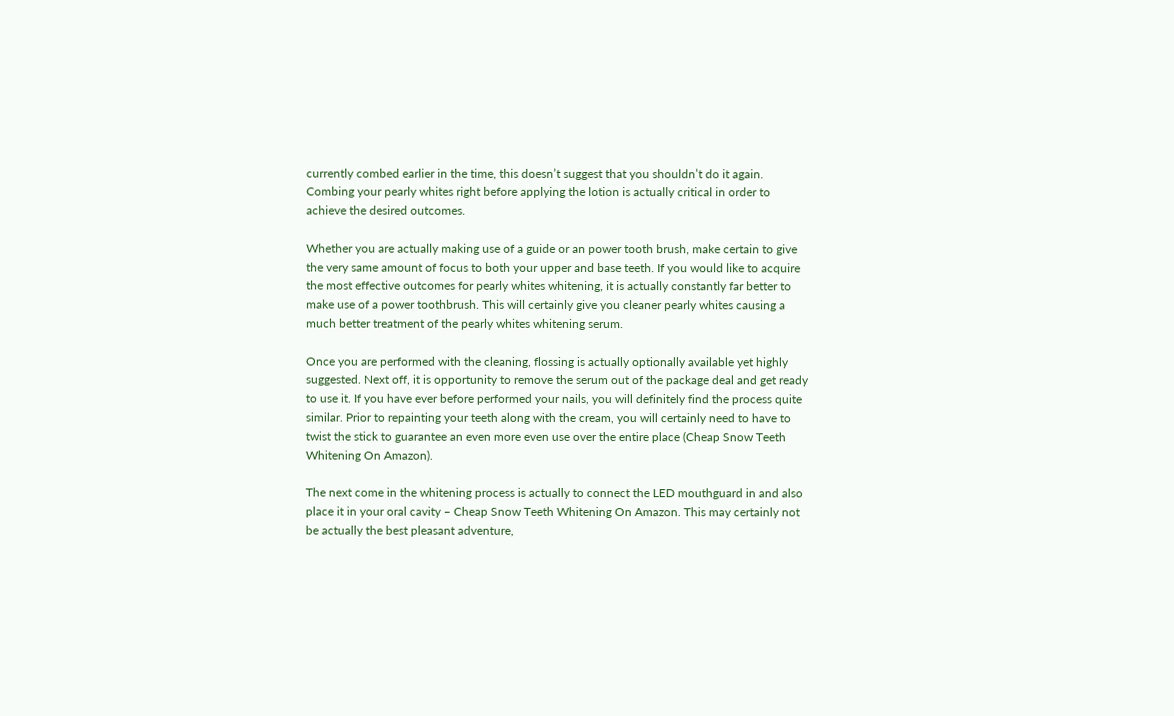currently combed earlier in the time, this doesn’t suggest that you shouldn’t do it again. Combing your pearly whites right before applying the lotion is actually critical in order to achieve the desired outcomes.

Whether you are actually making use of a guide or an power tooth brush, make certain to give the very same amount of focus to both your upper and base teeth. If you would like to acquire the most effective outcomes for pearly whites whitening, it is actually constantly far better to make use of a power toothbrush. This will certainly give you cleaner pearly whites causing a much better treatment of the pearly whites whitening serum.

Once you are performed with the cleaning, flossing is actually optionally available yet highly suggested. Next off, it is opportunity to remove the serum out of the package deal and get ready to use it. If you have ever before performed your nails, you will definitely find the process quite similar. Prior to repainting your teeth along with the cream, you will certainly need to have to twist the stick to guarantee an even more even use over the entire place (Cheap Snow Teeth Whitening On Amazon).

The next come in the whitening process is actually to connect the LED mouthguard in and also place it in your oral cavity – Cheap Snow Teeth Whitening On Amazon. This may certainly not be actually the best pleasant adventure,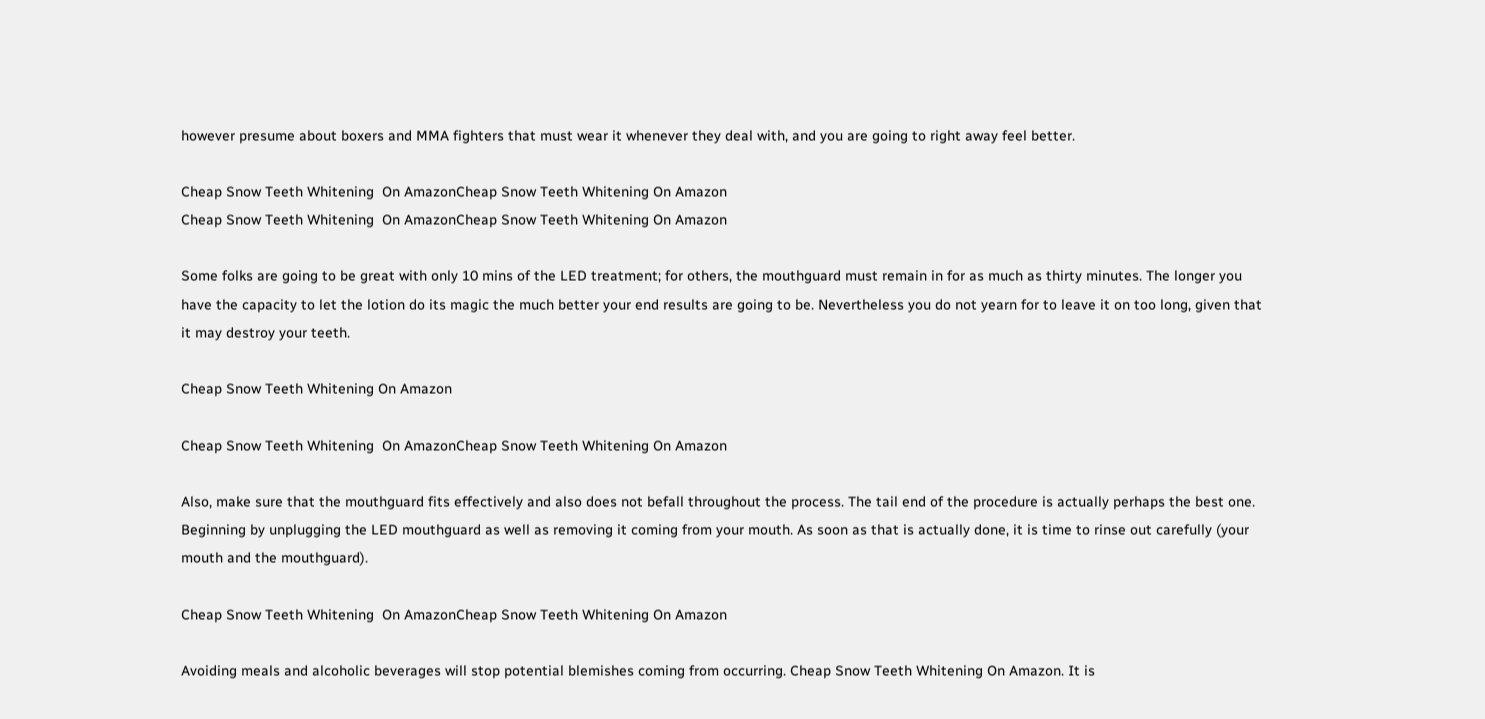however presume about boxers and MMA fighters that must wear it whenever they deal with, and you are going to right away feel better.

Cheap Snow Teeth Whitening  On AmazonCheap Snow Teeth Whitening On Amazon
Cheap Snow Teeth Whitening  On AmazonCheap Snow Teeth Whitening On Amazon

Some folks are going to be great with only 10 mins of the LED treatment; for others, the mouthguard must remain in for as much as thirty minutes. The longer you have the capacity to let the lotion do its magic the much better your end results are going to be. Nevertheless you do not yearn for to leave it on too long, given that it may destroy your teeth.

Cheap Snow Teeth Whitening On Amazon

Cheap Snow Teeth Whitening  On AmazonCheap Snow Teeth Whitening On Amazon

Also, make sure that the mouthguard fits effectively and also does not befall throughout the process. The tail end of the procedure is actually perhaps the best one. Beginning by unplugging the LED mouthguard as well as removing it coming from your mouth. As soon as that is actually done, it is time to rinse out carefully (your mouth and the mouthguard).

Cheap Snow Teeth Whitening  On AmazonCheap Snow Teeth Whitening On Amazon

Avoiding meals and alcoholic beverages will stop potential blemishes coming from occurring. Cheap Snow Teeth Whitening On Amazon. It is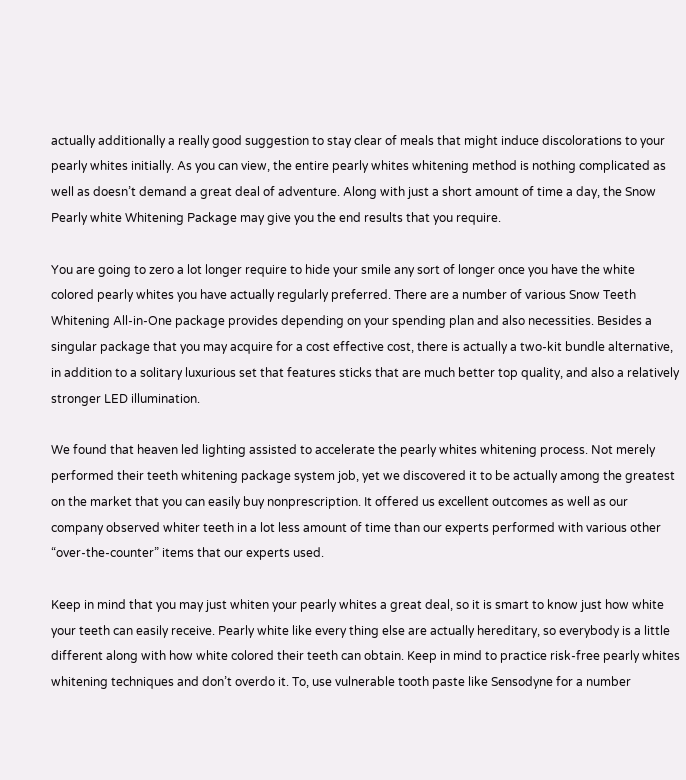actually additionally a really good suggestion to stay clear of meals that might induce discolorations to your pearly whites initially. As you can view, the entire pearly whites whitening method is nothing complicated as well as doesn’t demand a great deal of adventure. Along with just a short amount of time a day, the Snow Pearly white Whitening Package may give you the end results that you require.

You are going to zero a lot longer require to hide your smile any sort of longer once you have the white colored pearly whites you have actually regularly preferred. There are a number of various Snow Teeth Whitening All-in-One package provides depending on your spending plan and also necessities. Besides a singular package that you may acquire for a cost effective cost, there is actually a two-kit bundle alternative, in addition to a solitary luxurious set that features sticks that are much better top quality, and also a relatively stronger LED illumination.

We found that heaven led lighting assisted to accelerate the pearly whites whitening process. Not merely performed their teeth whitening package system job, yet we discovered it to be actually among the greatest on the market that you can easily buy nonprescription. It offered us excellent outcomes as well as our company observed whiter teeth in a lot less amount of time than our experts performed with various other “over-the-counter” items that our experts used.

Keep in mind that you may just whiten your pearly whites a great deal, so it is smart to know just how white your teeth can easily receive. Pearly white like every thing else are actually hereditary, so everybody is a little different along with how white colored their teeth can obtain. Keep in mind to practice risk-free pearly whites whitening techniques and don’t overdo it. To, use vulnerable tooth paste like Sensodyne for a number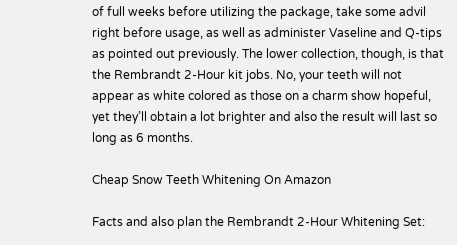of full weeks before utilizing the package, take some advil right before usage, as well as administer Vaseline and Q-tips as pointed out previously. The lower collection, though, is that the Rembrandt 2-Hour kit jobs. No, your teeth will not appear as white colored as those on a charm show hopeful, yet they’ll obtain a lot brighter and also the result will last so long as 6 months.

Cheap Snow Teeth Whitening On Amazon

Facts and also plan the Rembrandt 2-Hour Whitening Set: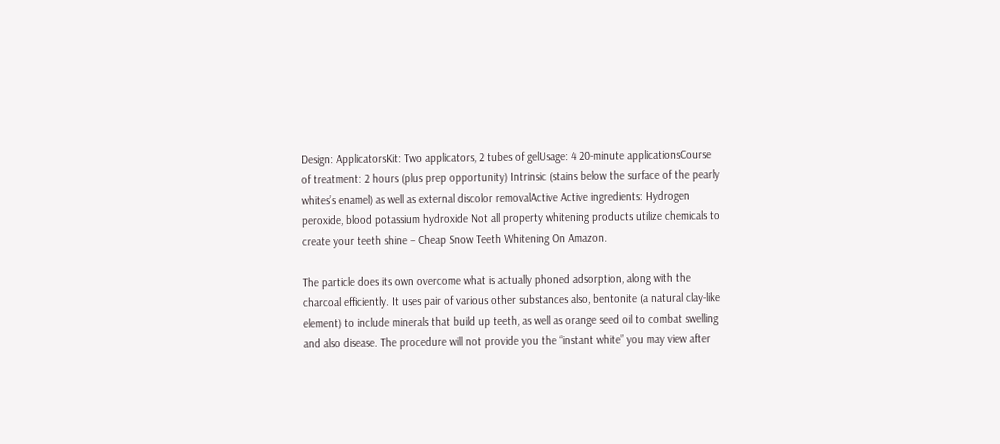Design: ApplicatorsKit: Two applicators, 2 tubes of gelUsage: 4 20-minute applicationsCourse of treatment: 2 hours (plus prep opportunity) Intrinsic (stains below the surface of the pearly whites’s enamel) as well as external discolor removalActive Active ingredients: Hydrogen peroxide, blood potassium hydroxide Not all property whitening products utilize chemicals to create your teeth shine – Cheap Snow Teeth Whitening On Amazon.

The particle does its own overcome what is actually phoned adsorption, along with the charcoal efficiently. It uses pair of various other substances also, bentonite (a natural clay-like element) to include minerals that build up teeth, as well as orange seed oil to combat swelling and also disease. The procedure will not provide you the “instant white” you may view after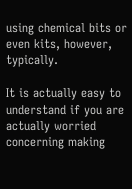using chemical bits or even kits, however, typically.

It is actually easy to understand if you are actually worried concerning making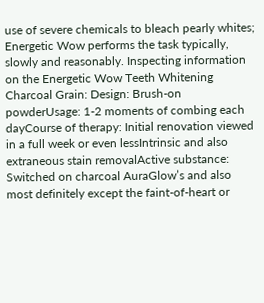use of severe chemicals to bleach pearly whites; Energetic Wow performs the task typically, slowly and reasonably. Inspecting information on the Energetic Wow Teeth Whitening Charcoal Grain: Design: Brush-on powderUsage: 1-2 moments of combing each dayCourse of therapy: Initial renovation viewed in a full week or even lessIntrinsic and also extraneous stain removalActive substance: Switched on charcoal AuraGlow’s and also most definitely except the faint-of-heart or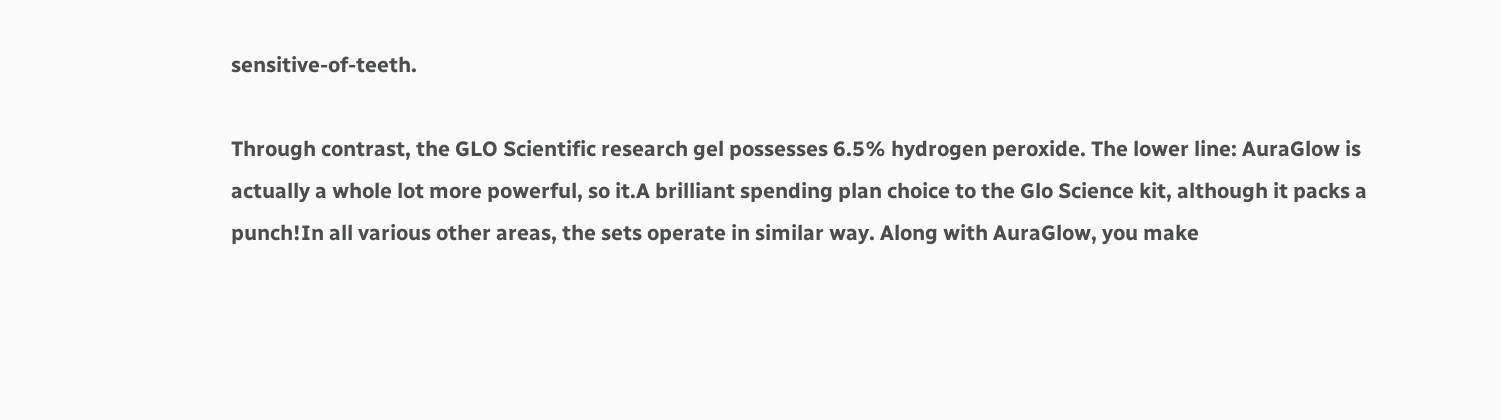sensitive-of-teeth.

Through contrast, the GLO Scientific research gel possesses 6.5% hydrogen peroxide. The lower line: AuraGlow is actually a whole lot more powerful, so it.A brilliant spending plan choice to the Glo Science kit, although it packs a punch!In all various other areas, the sets operate in similar way. Along with AuraGlow, you make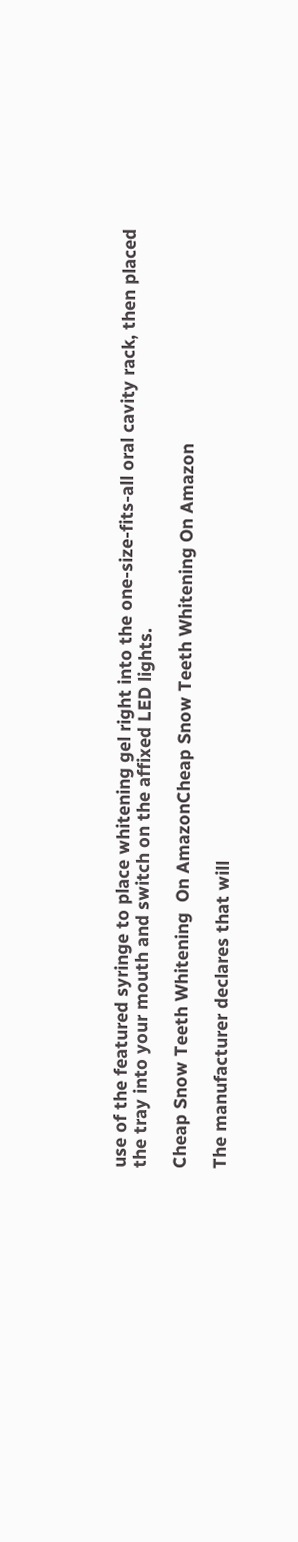use of the featured syringe to place whitening gel right into the one-size-fits-all oral cavity rack, then placed the tray into your mouth and switch on the affixed LED lights.

Cheap Snow Teeth Whitening  On AmazonCheap Snow Teeth Whitening On Amazon

The manufacturer declares that will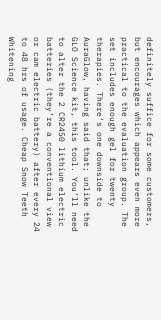definitely suffice for some customers, but encourages which appears even more practical to the evaluation group. The set includes enough gel for twenty therapies. There’s one downside to AuraGlow, having said that; unlike the GLO Science kit, this tool. You’ll need to alter the 2 CR2450 lithium electric batteries (they’re a conventional view or cam electric battery) after every 24 to 48 hrs of usage. Cheap Snow Teeth Whitening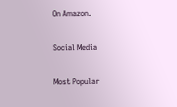On Amazon.

Social Media

Most Popular